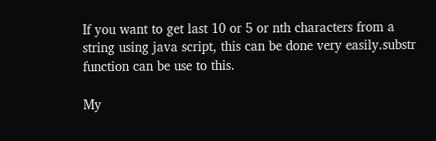If you want to get last 10 or 5 or nth characters from a string using java script, this can be done very easily.substr function can be use to this.

My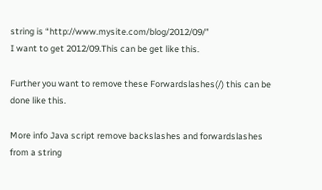string is “http://www.mysite.com/blog/2012/09/”
I want to get 2012/09.This can be get like this.

Further you want to remove these Forwardslashes(/) this can be done like this.

More info Java script remove backslashes and forwardslashes from a string